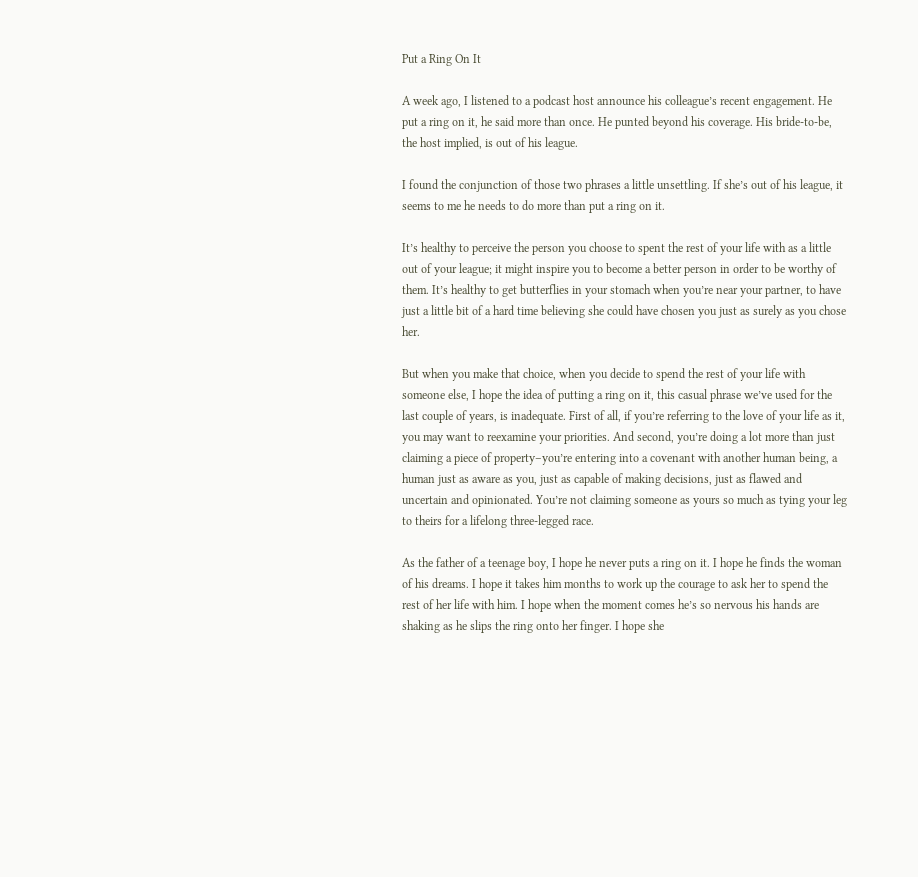Put a Ring On It

A week ago, I listened to a podcast host announce his colleague’s recent engagement. He put a ring on it, he said more than once. He punted beyond his coverage. His bride-to-be, the host implied, is out of his league.

I found the conjunction of those two phrases a little unsettling. If she’s out of his league, it seems to me he needs to do more than put a ring on it.

It’s healthy to perceive the person you choose to spent the rest of your life with as a little out of your league; it might inspire you to become a better person in order to be worthy of them. It’s healthy to get butterflies in your stomach when you’re near your partner, to have just a little bit of a hard time believing she could have chosen you just as surely as you chose her.

But when you make that choice, when you decide to spend the rest of your life with someone else, I hope the idea of putting a ring on it, this casual phrase we’ve used for the last couple of years, is inadequate. First of all, if you’re referring to the love of your life as it, you may want to reexamine your priorities. And second, you’re doing a lot more than just claiming a piece of property–you’re entering into a covenant with another human being, a human just as aware as you, just as capable of making decisions, just as flawed and uncertain and opinionated. You’re not claiming someone as yours so much as tying your leg to theirs for a lifelong three-legged race.

As the father of a teenage boy, I hope he never puts a ring on it. I hope he finds the woman of his dreams. I hope it takes him months to work up the courage to ask her to spend the rest of her life with him. I hope when the moment comes he’s so nervous his hands are shaking as he slips the ring onto her finger. I hope she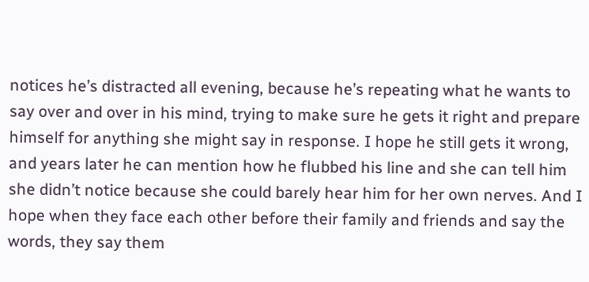notices he’s distracted all evening, because he’s repeating what he wants to say over and over in his mind, trying to make sure he gets it right and prepare himself for anything she might say in response. I hope he still gets it wrong, and years later he can mention how he flubbed his line and she can tell him she didn’t notice because she could barely hear him for her own nerves. And I hope when they face each other before their family and friends and say the words, they say them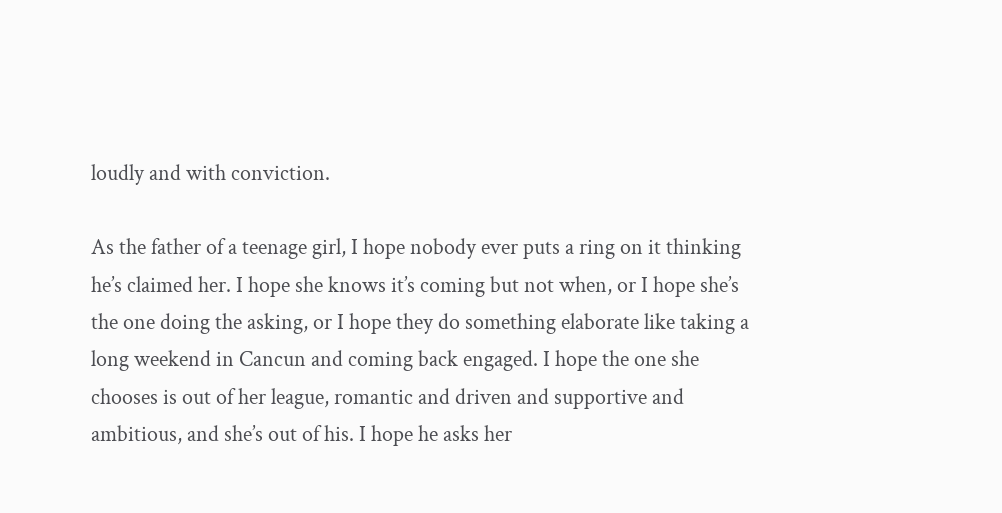loudly and with conviction.

As the father of a teenage girl, I hope nobody ever puts a ring on it thinking he’s claimed her. I hope she knows it’s coming but not when, or I hope she’s the one doing the asking, or I hope they do something elaborate like taking a long weekend in Cancun and coming back engaged. I hope the one she chooses is out of her league, romantic and driven and supportive and ambitious, and she’s out of his. I hope he asks her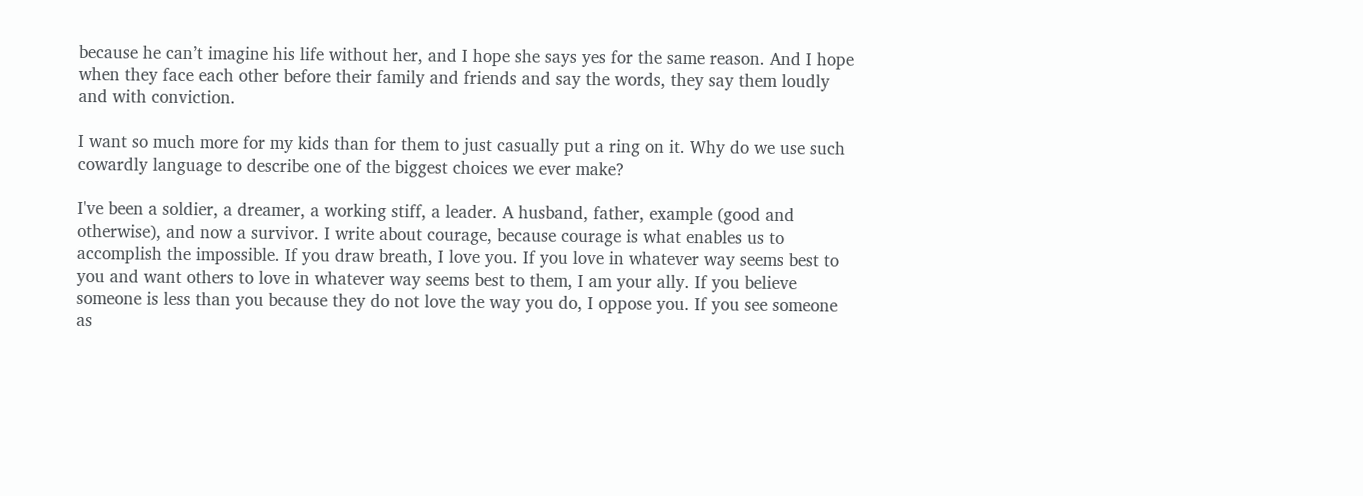because he can’t imagine his life without her, and I hope she says yes for the same reason. And I hope when they face each other before their family and friends and say the words, they say them loudly and with conviction.

I want so much more for my kids than for them to just casually put a ring on it. Why do we use such cowardly language to describe one of the biggest choices we ever make?

I've been a soldier, a dreamer, a working stiff, a leader. A husband, father, example (good and otherwise), and now a survivor. I write about courage, because courage is what enables us to accomplish the impossible. If you draw breath, I love you. If you love in whatever way seems best to you and want others to love in whatever way seems best to them, I am your ally. If you believe someone is less than you because they do not love the way you do, I oppose you. If you see someone as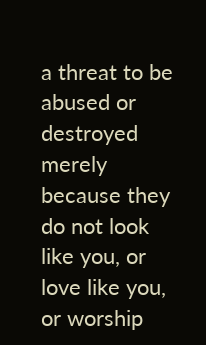a threat to be abused or destroyed merely because they do not look like you, or love like you, or worship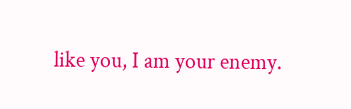like you, I am your enemy.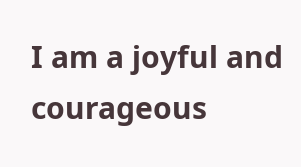I am a joyful and courageous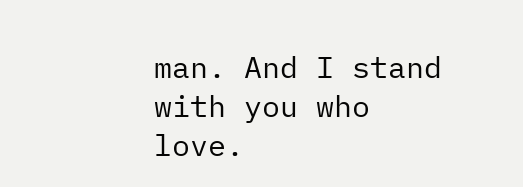man. And I stand with you who love.